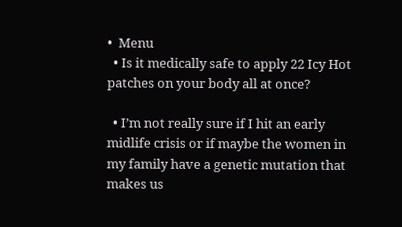•  Menu
  • Is it medically safe to apply 22 Icy Hot patches on your body all at once?

  • I’m not really sure if I hit an early midlife crisis or if maybe the women in my family have a genetic mutation that makes us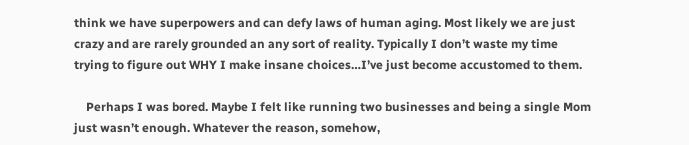think we have superpowers and can defy laws of human aging. Most likely we are just crazy and are rarely grounded an any sort of reality. Typically I don’t waste my time trying to figure out WHY I make insane choices…I’ve just become accustomed to them.

    Perhaps I was bored. Maybe I felt like running two businesses and being a single Mom just wasn’t enough. Whatever the reason, somehow,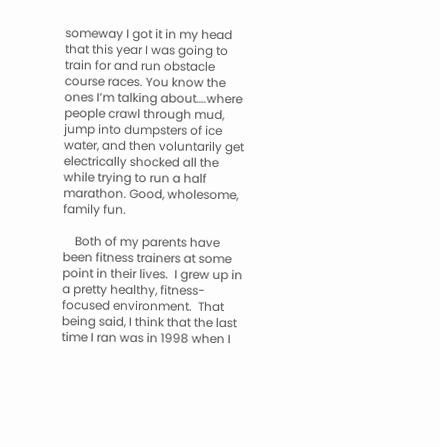someway I got it in my head that this year I was going to train for and run obstacle course races. You know the ones I’m talking about….where people crawl through mud, jump into dumpsters of ice water, and then voluntarily get electrically shocked all the while trying to run a half marathon. Good, wholesome, family fun.

    Both of my parents have been fitness trainers at some point in their lives.  I grew up in a pretty healthy, fitness-focused environment.  That being said, I think that the last time I ran was in 1998 when I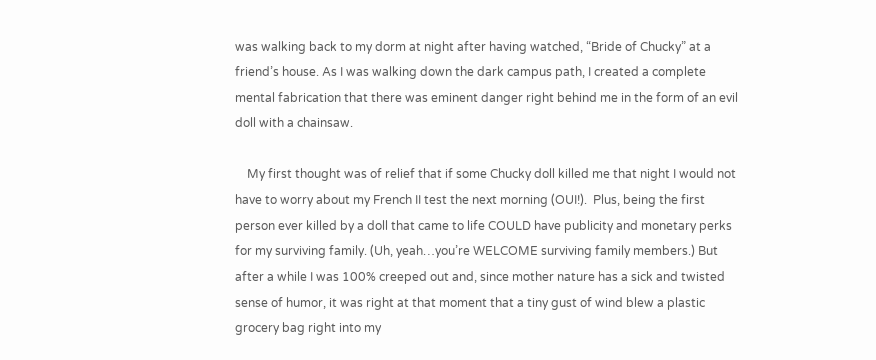was walking back to my dorm at night after having watched, “Bride of Chucky” at a friend’s house. As I was walking down the dark campus path, I created a complete mental fabrication that there was eminent danger right behind me in the form of an evil doll with a chainsaw.

    My first thought was of relief that if some Chucky doll killed me that night I would not have to worry about my French II test the next morning (OUI!).  Plus, being the first person ever killed by a doll that came to life COULD have publicity and monetary perks for my surviving family. (Uh, yeah…you’re WELCOME surviving family members.) But after a while I was 100% creeped out and, since mother nature has a sick and twisted sense of humor, it was right at that moment that a tiny gust of wind blew a plastic grocery bag right into my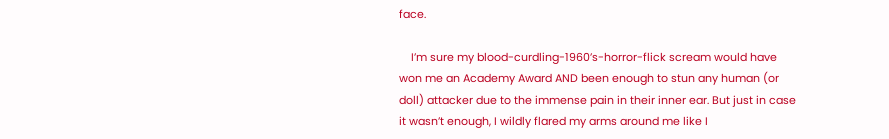face.

    I’m sure my blood-curdling-1960’s-horror-flick scream would have won me an Academy Award AND been enough to stun any human (or doll) attacker due to the immense pain in their inner ear. But just in case it wasn’t enough, I wildly flared my arms around me like I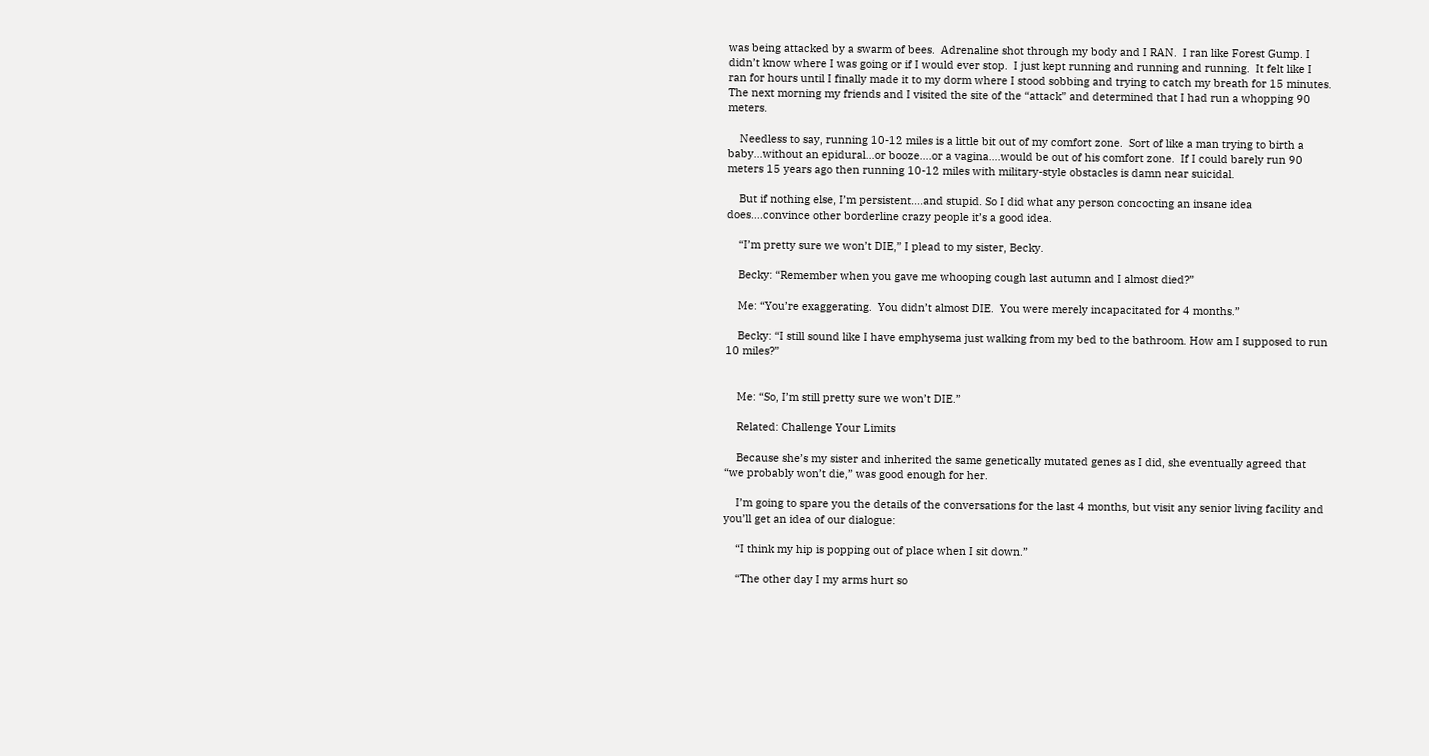was being attacked by a swarm of bees.  Adrenaline shot through my body and I RAN.  I ran like Forest Gump. I didn’t know where I was going or if I would ever stop.  I just kept running and running and running.  It felt like I ran for hours until I finally made it to my dorm where I stood sobbing and trying to catch my breath for 15 minutes.  The next morning my friends and I visited the site of the “attack” and determined that I had run a whopping 90 meters.

    Needless to say, running 10-12 miles is a little bit out of my comfort zone.  Sort of like a man trying to birth a baby…without an epidural…or booze….or a vagina….would be out of his comfort zone.  If I could barely run 90 meters 15 years ago then running 10-12 miles with military-style obstacles is damn near suicidal.

    But if nothing else, I’m persistent….and stupid. So I did what any person concocting an insane idea does….convince other borderline crazy people it’s a good idea.

    “I’m pretty sure we won’t DIE,” I plead to my sister, Becky.

    Becky: “Remember when you gave me whooping cough last autumn and I almost died?”

    Me: “You’re exaggerating.  You didn’t almost DIE.  You were merely incapacitated for 4 months.”

    Becky: “I still sound like I have emphysema just walking from my bed to the bathroom. How am I supposed to run 10 miles?”


    Me: “So, I’m still pretty sure we won’t DIE.”

    Related: Challenge Your Limits

    Because she’s my sister and inherited the same genetically mutated genes as I did, she eventually agreed that “we probably won’t die,” was good enough for her.

    I’m going to spare you the details of the conversations for the last 4 months, but visit any senior living facility and you’ll get an idea of our dialogue:

    “I think my hip is popping out of place when I sit down.”

    “The other day I my arms hurt so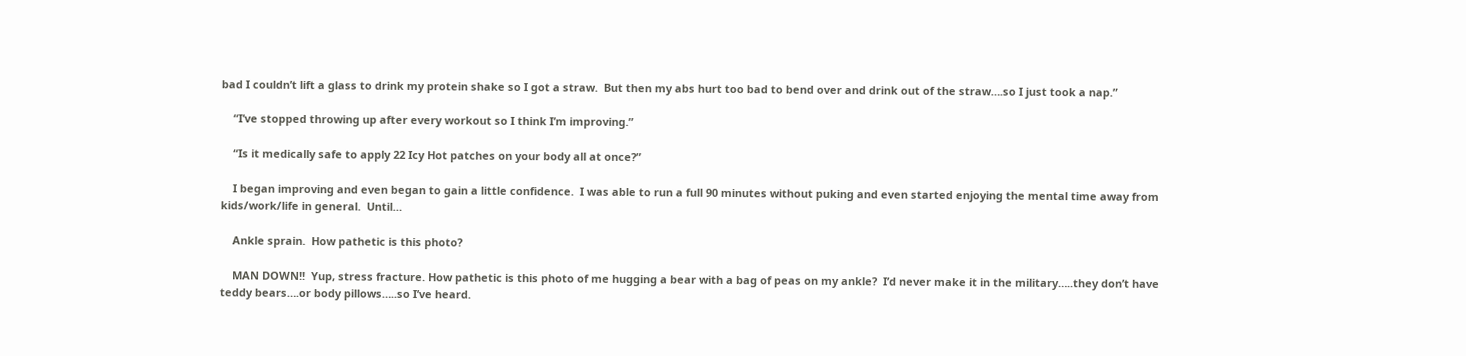bad I couldn’t lift a glass to drink my protein shake so I got a straw.  But then my abs hurt too bad to bend over and drink out of the straw….so I just took a nap.”

    “I’ve stopped throwing up after every workout so I think I’m improving.”

    “Is it medically safe to apply 22 Icy Hot patches on your body all at once?”

    I began improving and even began to gain a little confidence.  I was able to run a full 90 minutes without puking and even started enjoying the mental time away from kids/work/life in general.  Until…

    Ankle sprain.  How pathetic is this photo?

    MAN DOWN!!  Yup, stress fracture. How pathetic is this photo of me hugging a bear with a bag of peas on my ankle?  I’d never make it in the military…..they don’t have teddy bears….or body pillows…..so I’ve heard.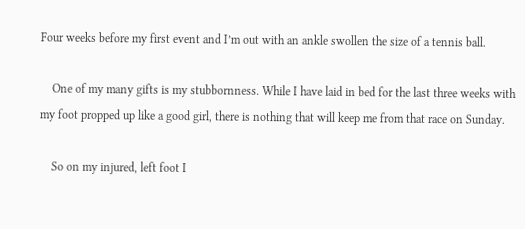Four weeks before my first event and I’m out with an ankle swollen the size of a tennis ball.

    One of my many gifts is my stubbornness. While I have laid in bed for the last three weeks with my foot propped up like a good girl, there is nothing that will keep me from that race on Sunday.

    So on my injured, left foot I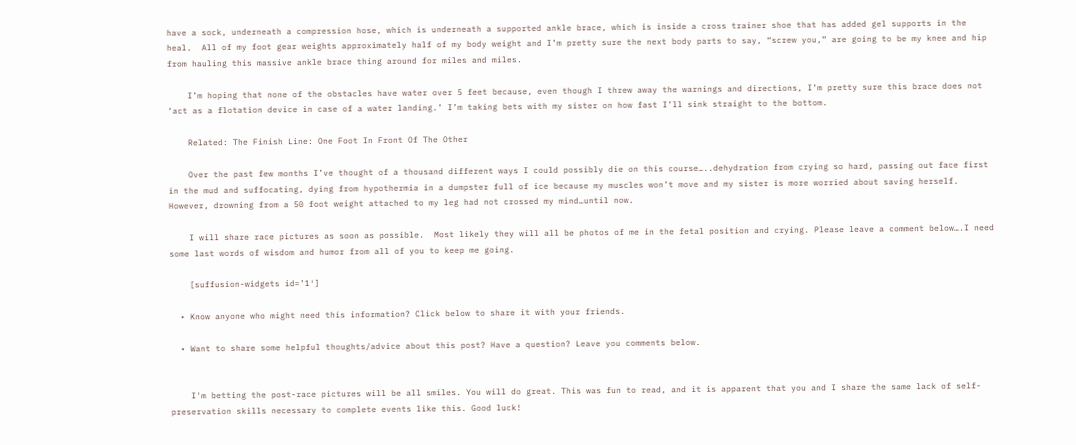have a sock, underneath a compression hose, which is underneath a supported ankle brace, which is inside a cross trainer shoe that has added gel supports in the heal.  All of my foot gear weights approximately half of my body weight and I’m pretty sure the next body parts to say, “screw you,” are going to be my knee and hip from hauling this massive ankle brace thing around for miles and miles.

    I’m hoping that none of the obstacles have water over 5 feet because, even though I threw away the warnings and directions, I’m pretty sure this brace does not ‘act as a flotation device in case of a water landing.’ I’m taking bets with my sister on how fast I’ll sink straight to the bottom.

    Related: The Finish Line: One Foot In Front Of The Other

    Over the past few months I’ve thought of a thousand different ways I could possibly die on this course…..dehydration from crying so hard, passing out face first in the mud and suffocating, dying from hypothermia in a dumpster full of ice because my muscles won’t move and my sister is more worried about saving herself.  However, drowning from a 50 foot weight attached to my leg had not crossed my mind…until now.

    I will share race pictures as soon as possible.  Most likely they will all be photos of me in the fetal position and crying. Please leave a comment below….I need some last words of wisdom and humor from all of you to keep me going.

    [suffusion-widgets id=’1′]

  • Know anyone who might need this information? Click below to share it with your friends.

  • Want to share some helpful thoughts/advice about this post? Have a question? Leave you comments below.


    I'm betting the post-race pictures will be all smiles. You will do great. This was fun to read, and it is apparent that you and I share the same lack of self-preservation skills necessary to complete events like this. Good luck!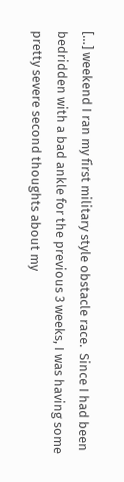[…] weekend I ran my first military style obstacle race.  Since I had been bedridden with a bad ankle for the previous 3 weeks, I was having some pretty severe second thoughts about my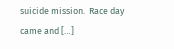suicide mission.  Race day came and […]